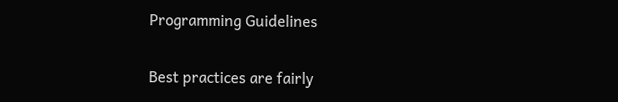Programming Guidelines


Best practices are fairly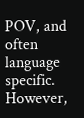POV, and often language specific. However,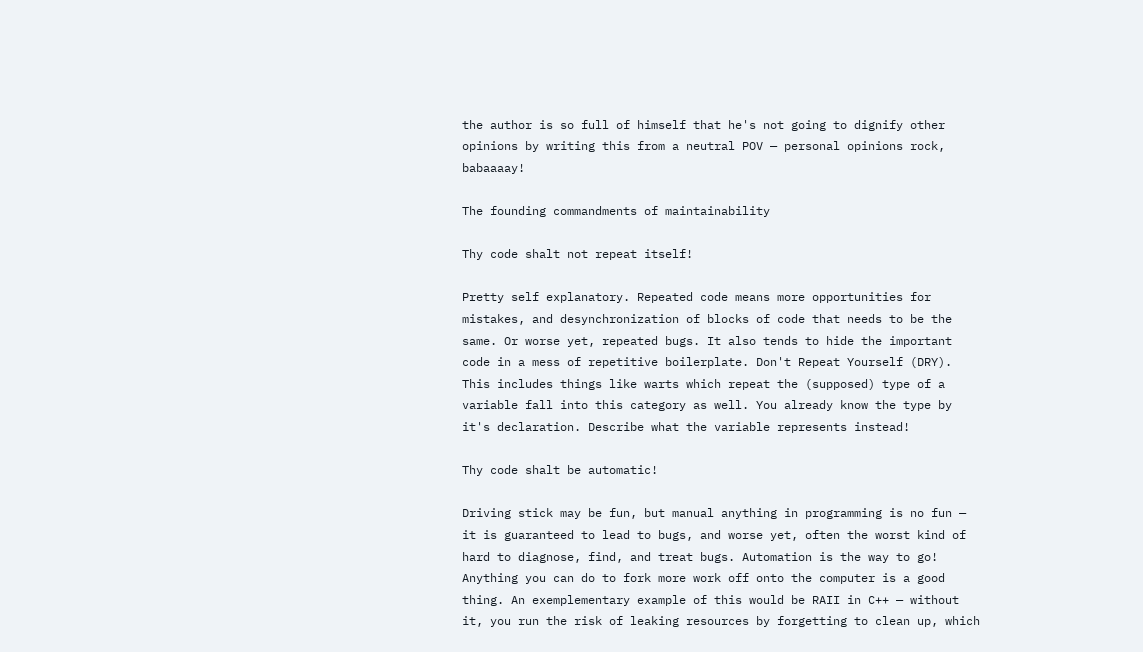the author is so full of himself that he's not going to dignify other opinions by writing this from a neutral POV — personal opinions rock, babaaaay!

The founding commandments of maintainability

Thy code shalt not repeat itself!

Pretty self explanatory. Repeated code means more opportunities for mistakes, and desynchronization of blocks of code that needs to be the same. Or worse yet, repeated bugs. It also tends to hide the important code in a mess of repetitive boilerplate. Don't Repeat Yourself (DRY). This includes things like warts which repeat the (supposed) type of a variable fall into this category as well. You already know the type by it's declaration. Describe what the variable represents instead!

Thy code shalt be automatic!

Driving stick may be fun, but manual anything in programming is no fun — it is guaranteed to lead to bugs, and worse yet, often the worst kind of hard to diagnose, find, and treat bugs. Automation is the way to go! Anything you can do to fork more work off onto the computer is a good thing. An exemplementary example of this would be RAII in C++ — without it, you run the risk of leaking resources by forgetting to clean up, which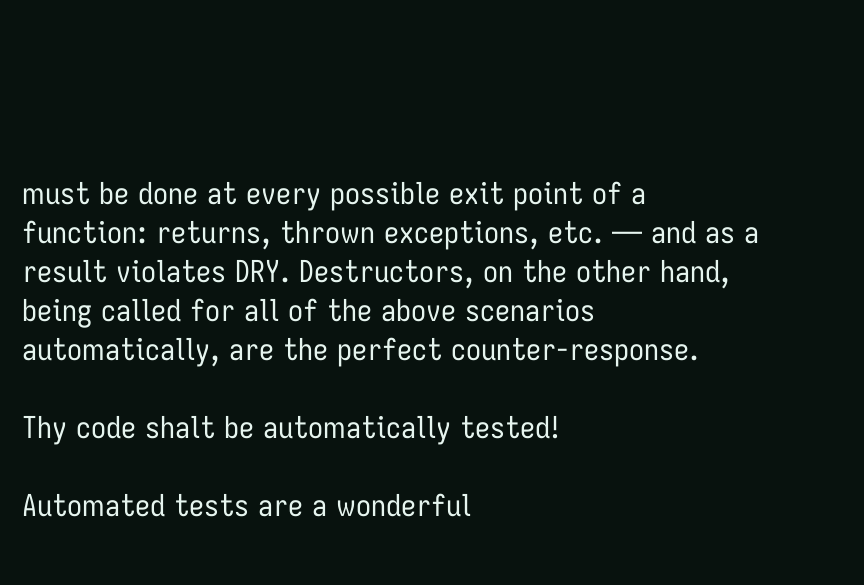must be done at every possible exit point of a function: returns, thrown exceptions, etc. — and as a result violates DRY. Destructors, on the other hand, being called for all of the above scenarios automatically, are the perfect counter-response.

Thy code shalt be automatically tested!

Automated tests are a wonderful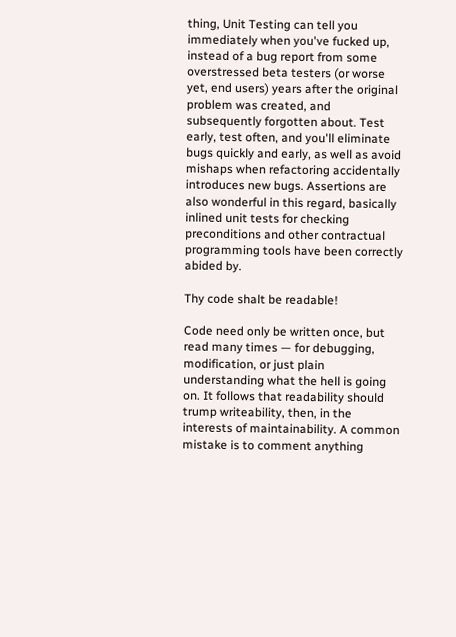thing, Unit Testing can tell you immediately when you've fucked up, instead of a bug report from some overstressed beta testers (or worse yet, end users) years after the original problem was created, and subsequently forgotten about. Test early, test often, and you'll eliminate bugs quickly and early, as well as avoid mishaps when refactoring accidentally introduces new bugs. Assertions are also wonderful in this regard, basically inlined unit tests for checking preconditions and other contractual programming tools have been correctly abided by.

Thy code shalt be readable!

Code need only be written once, but read many times — for debugging, modification, or just plain understanding what the hell is going on. It follows that readability should trump writeability, then, in the interests of maintainability. A common mistake is to comment anything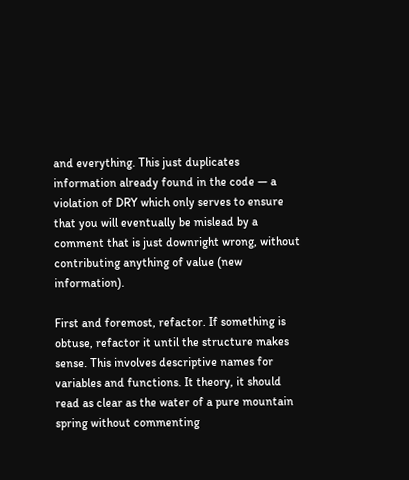and everything. This just duplicates information already found in the code — a violation of DRY which only serves to ensure that you will eventually be mislead by a comment that is just downright wrong, without contributing anything of value (new information).

First and foremost, refactor. If something is obtuse, refactor it until the structure makes sense. This involves descriptive names for variables and functions. It theory, it should read as clear as the water of a pure mountain spring without commenting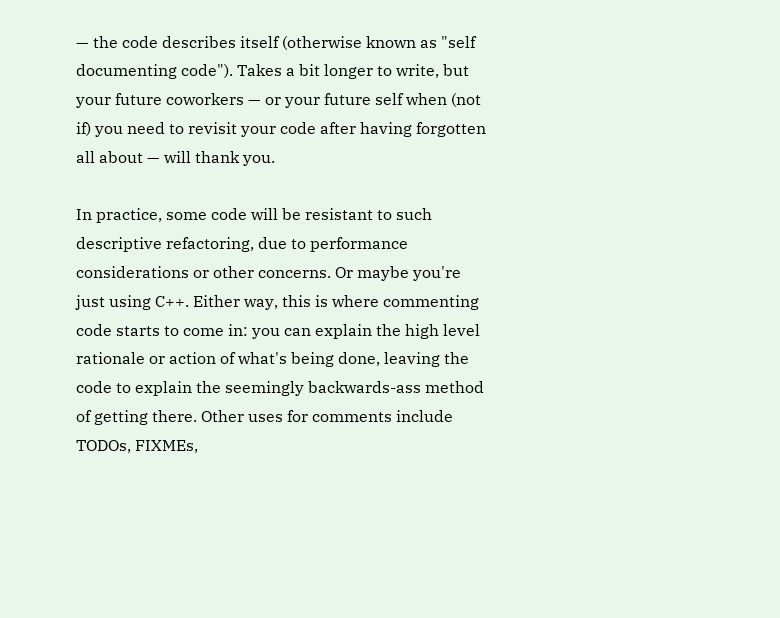— the code describes itself (otherwise known as "self documenting code"). Takes a bit longer to write, but your future coworkers — or your future self when (not if) you need to revisit your code after having forgotten all about — will thank you.

In practice, some code will be resistant to such descriptive refactoring, due to performance considerations or other concerns. Or maybe you're just using C++. Either way, this is where commenting code starts to come in: you can explain the high level rationale or action of what's being done, leaving the code to explain the seemingly backwards-ass method of getting there. Other uses for comments include TODOs, FIXMEs,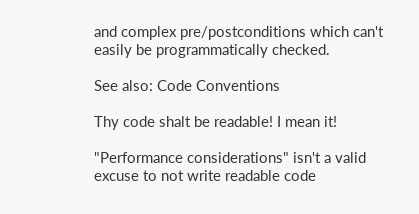and complex pre/postconditions which can't easily be programmatically checked.

See also: Code Conventions

Thy code shalt be readable! I mean it!

"Performance considerations" isn't a valid excuse to not write readable code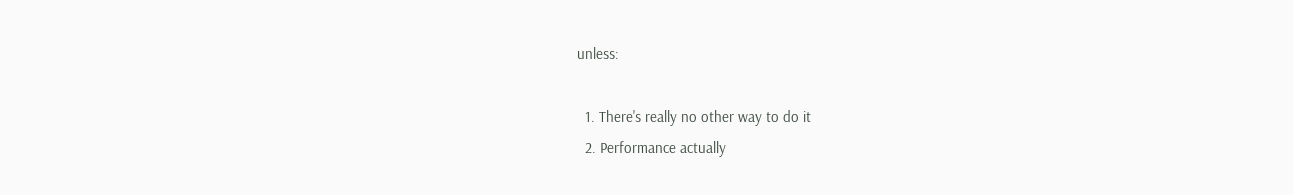unless:

  1. There's really no other way to do it
  2. Performance actually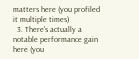matters here (you profiled it multiple times)
  3. There's actually a notable performance gain here (you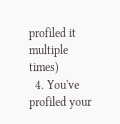profiled it multiple times)
  4. You've profiled your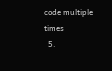code multiple times
  5.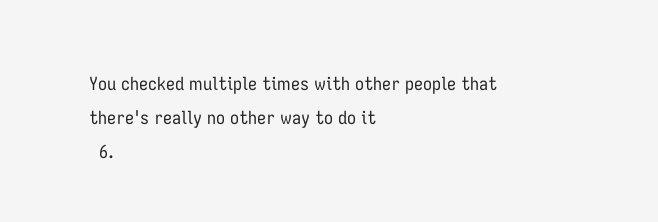You checked multiple times with other people that there's really no other way to do it
  6.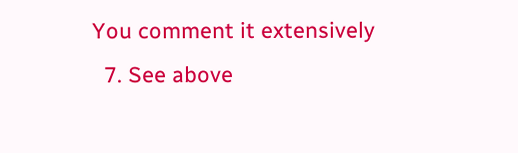You comment it extensively
  7. See above